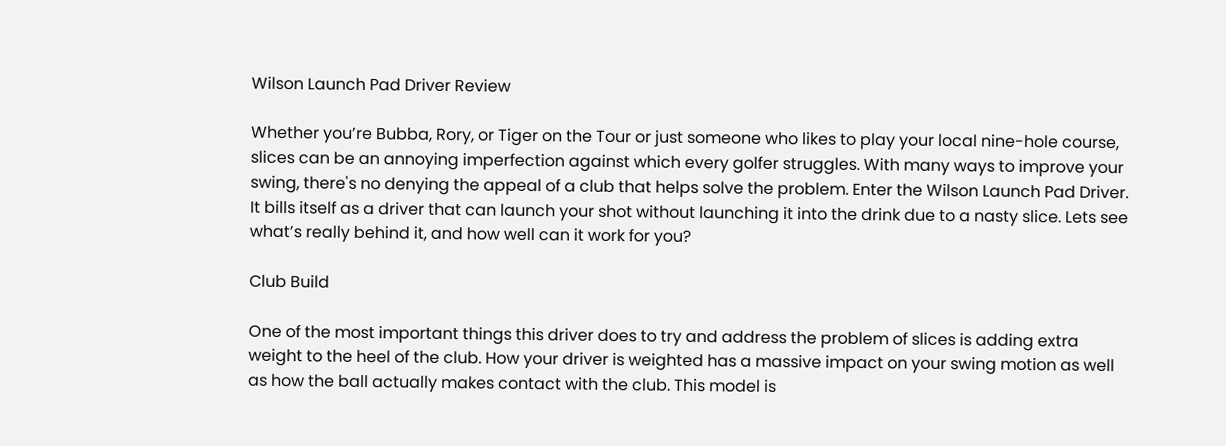Wilson Launch Pad Driver Review

Whether you’re Bubba, Rory, or Tiger on the Tour or just someone who likes to play your local nine-hole course, slices can be an annoying imperfection against which every golfer struggles. With many ways to improve your swing, there's no denying the appeal of a club that helps solve the problem. Enter the Wilson Launch Pad Driver. It bills itself as a driver that can launch your shot without launching it into the drink due to a nasty slice. Lets see what’s really behind it, and how well can it work for you?

Club Build

One of the most important things this driver does to try and address the problem of slices is adding extra weight to the heel of the club. How your driver is weighted has a massive impact on your swing motion as well as how the ball actually makes contact with the club. This model is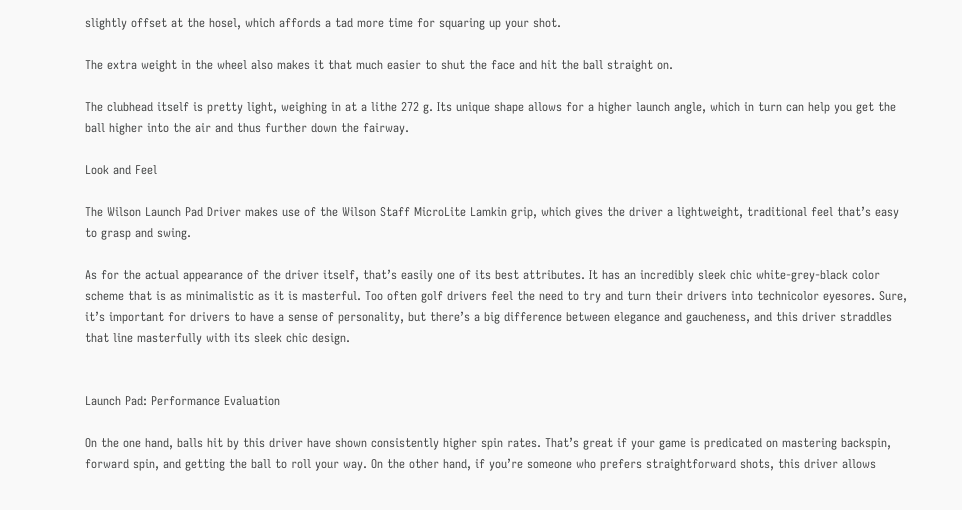slightly offset at the hosel, which affords a tad more time for squaring up your shot.

The extra weight in the wheel also makes it that much easier to shut the face and hit the ball straight on.

The clubhead itself is pretty light, weighing in at a lithe 272 g. Its unique shape allows for a higher launch angle, which in turn can help you get the ball higher into the air and thus further down the fairway.

Look and Feel

The Wilson Launch Pad Driver makes use of the Wilson Staff MicroLite Lamkin grip, which gives the driver a lightweight, traditional feel that’s easy to grasp and swing.

As for the actual appearance of the driver itself, that’s easily one of its best attributes. It has an incredibly sleek chic white-grey-black color scheme that is as minimalistic as it is masterful. Too often golf drivers feel the need to try and turn their drivers into technicolor eyesores. Sure, it’s important for drivers to have a sense of personality, but there’s a big difference between elegance and gaucheness, and this driver straddles that line masterfully with its sleek chic design.


Launch Pad: Performance Evaluation

On the one hand, balls hit by this driver have shown consistently higher spin rates. That’s great if your game is predicated on mastering backspin, forward spin, and getting the ball to roll your way. On the other hand, if you’re someone who prefers straightforward shots, this driver allows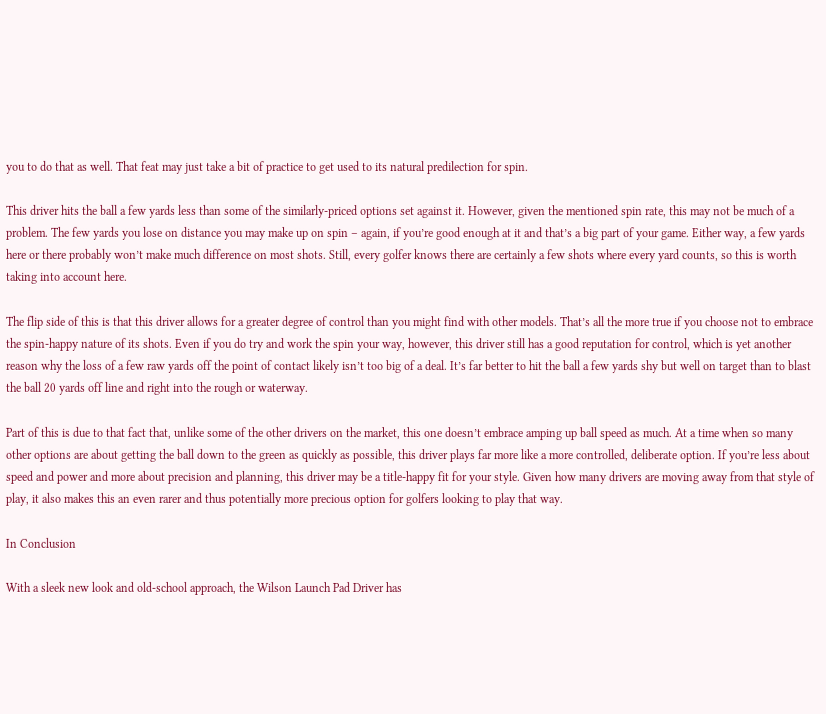you to do that as well. That feat may just take a bit of practice to get used to its natural predilection for spin.

This driver hits the ball a few yards less than some of the similarly-priced options set against it. However, given the mentioned spin rate, this may not be much of a problem. The few yards you lose on distance you may make up on spin – again, if you’re good enough at it and that’s a big part of your game. Either way, a few yards here or there probably won’t make much difference on most shots. Still, every golfer knows there are certainly a few shots where every yard counts, so this is worth taking into account here.

The flip side of this is that this driver allows for a greater degree of control than you might find with other models. That’s all the more true if you choose not to embrace the spin-happy nature of its shots. Even if you do try and work the spin your way, however, this driver still has a good reputation for control, which is yet another reason why the loss of a few raw yards off the point of contact likely isn’t too big of a deal. It’s far better to hit the ball a few yards shy but well on target than to blast the ball 20 yards off line and right into the rough or waterway.

Part of this is due to that fact that, unlike some of the other drivers on the market, this one doesn’t embrace amping up ball speed as much. At a time when so many other options are about getting the ball down to the green as quickly as possible, this driver plays far more like a more controlled, deliberate option. If you’re less about speed and power and more about precision and planning, this driver may be a title-happy fit for your style. Given how many drivers are moving away from that style of play, it also makes this an even rarer and thus potentially more precious option for golfers looking to play that way.

In Conclusion

With a sleek new look and old-school approach, the Wilson Launch Pad Driver has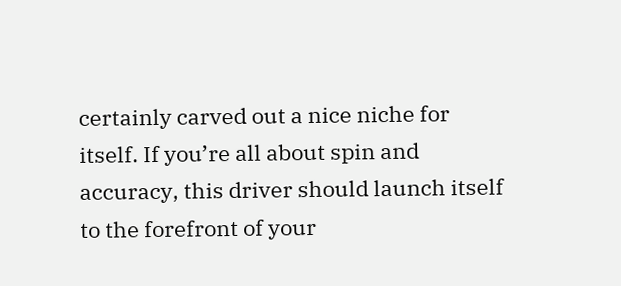certainly carved out a nice niche for itself. If you’re all about spin and accuracy, this driver should launch itself to the forefront of your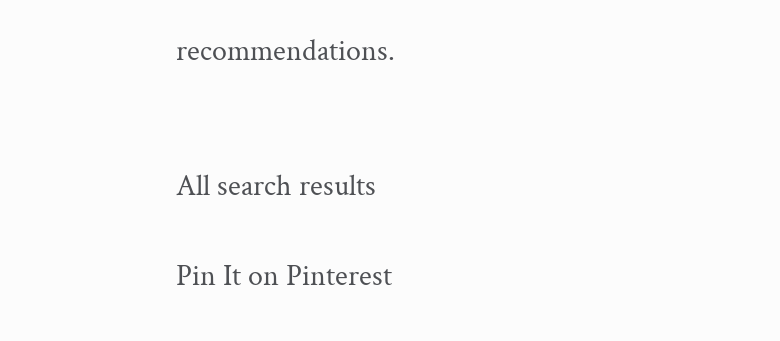recommendations.


All search results

Pin It on Pinterest